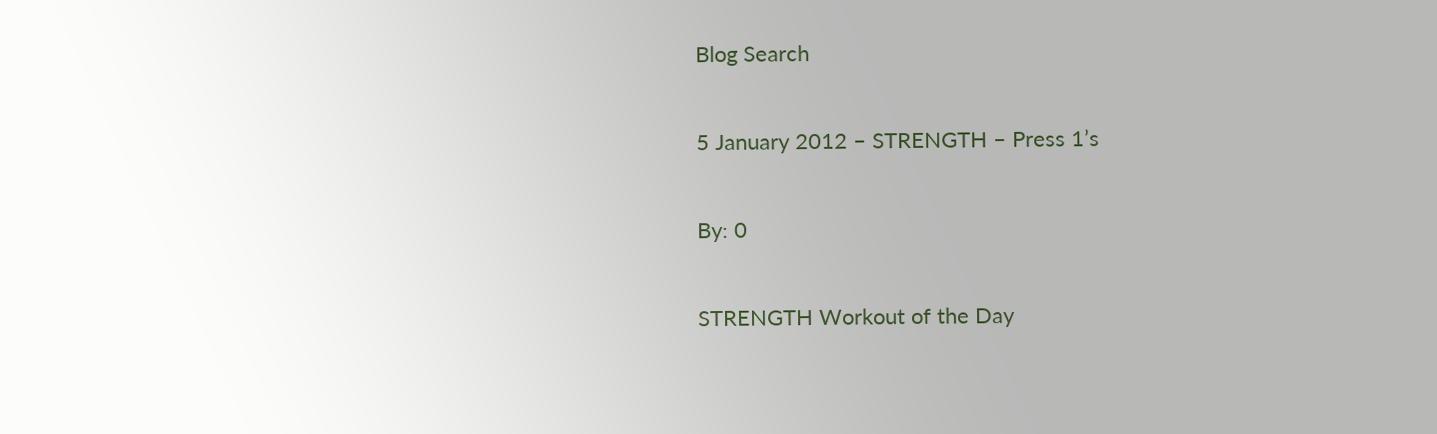Blog Search

5 January 2012 – STRENGTH – Press 1’s

By: 0

STRENGTH Workout of the Day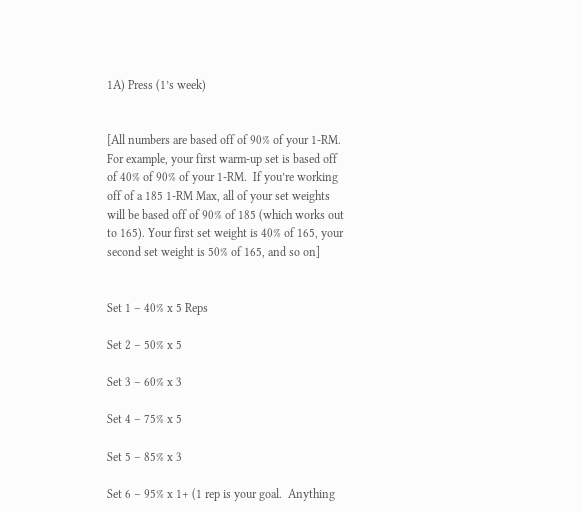1A) Press (1’s week)


[All numbers are based off of 90% of your 1-RM.  For example, your first warm-up set is based off of 40% of 90% of your 1-RM.  If you’re working off of a 185 1-RM Max, all of your set weights will be based off of 90% of 185 (which works out to 165). Your first set weight is 40% of 165, your second set weight is 50% of 165, and so on]


Set 1 – 40% x 5 Reps

Set 2 – 50% x 5

Set 3 – 60% x 3

Set 4 – 75% x 5

Set 5 – 85% x 3

Set 6 – 95% x 1+ (1 rep is your goal.  Anything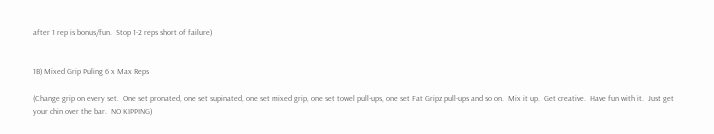after 1 rep is bonus/fun.  Stop 1-2 reps short of failure)


1B) Mixed Grip Puling 6 x Max Reps

(Change grip on every set.  One set pronated, one set supinated, one set mixed grip, one set towel pull-ups, one set Fat Gripz pull-ups and so on.  Mix it up.  Get creative.  Have fun with it.  Just get your chin over the bar.  NO KIPPING)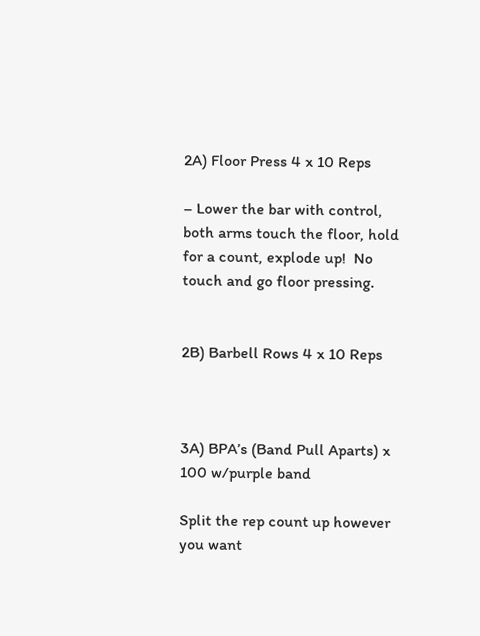2A) Floor Press 4 x 10 Reps

– Lower the bar with control, both arms touch the floor, hold for a count, explode up!  No touch and go floor pressing.


2B) Barbell Rows 4 x 10 Reps



3A) BPA’s (Band Pull Aparts) x 100 w/purple band

Split the rep count up however you want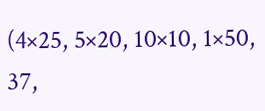(4×25, 5×20, 10×10, 1×50, 37,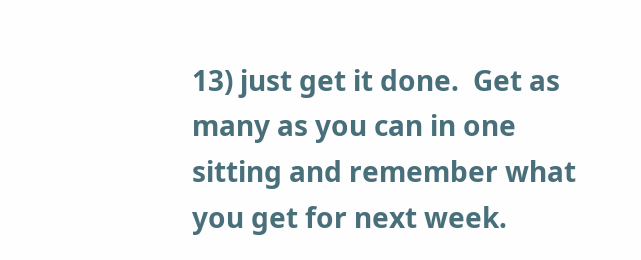13) just get it done.  Get as many as you can in one sitting and remember what you get for next week.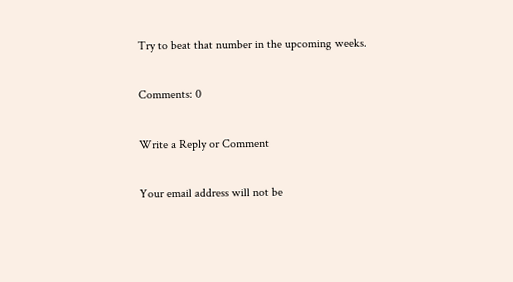Try to beat that number in the upcoming weeks.

Comments: 0

Write a Reply or Comment

Your email address will not be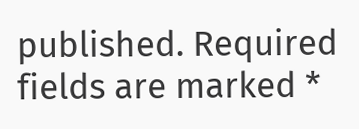published. Required fields are marked *